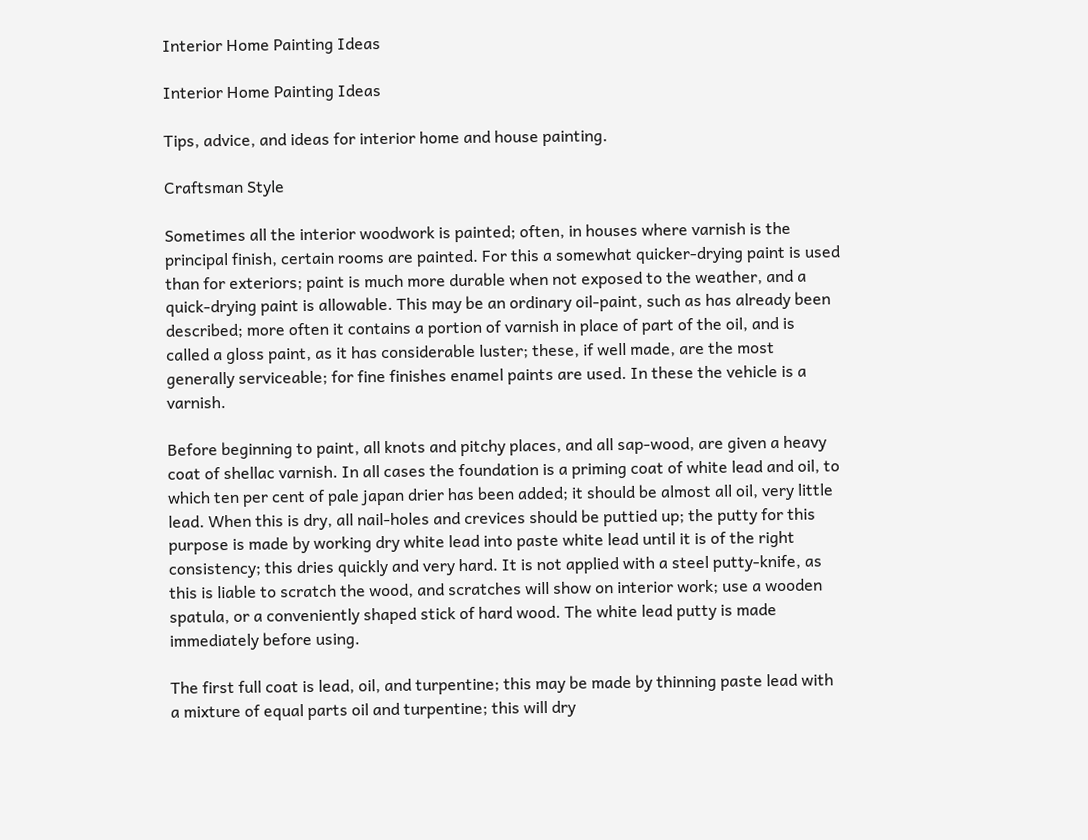Interior Home Painting Ideas

Interior Home Painting Ideas

Tips, advice, and ideas for interior home and house painting.

Craftsman Style

Sometimes all the interior woodwork is painted; often, in houses where varnish is the principal finish, certain rooms are painted. For this a somewhat quicker-drying paint is used than for exteriors; paint is much more durable when not exposed to the weather, and a quick-drying paint is allowable. This may be an ordinary oil-paint, such as has already been described; more often it contains a portion of varnish in place of part of the oil, and is called a gloss paint, as it has considerable luster; these, if well made, are the most generally serviceable; for fine finishes enamel paints are used. In these the vehicle is a varnish.

Before beginning to paint, all knots and pitchy places, and all sap-wood, are given a heavy coat of shellac varnish. In all cases the foundation is a priming coat of white lead and oil, to which ten per cent of pale japan drier has been added; it should be almost all oil, very little lead. When this is dry, all nail-holes and crevices should be puttied up; the putty for this purpose is made by working dry white lead into paste white lead until it is of the right consistency; this dries quickly and very hard. It is not applied with a steel putty-knife, as this is liable to scratch the wood, and scratches will show on interior work; use a wooden spatula, or a conveniently shaped stick of hard wood. The white lead putty is made immediately before using.

The first full coat is lead, oil, and turpentine; this may be made by thinning paste lead with a mixture of equal parts oil and turpentine; this will dry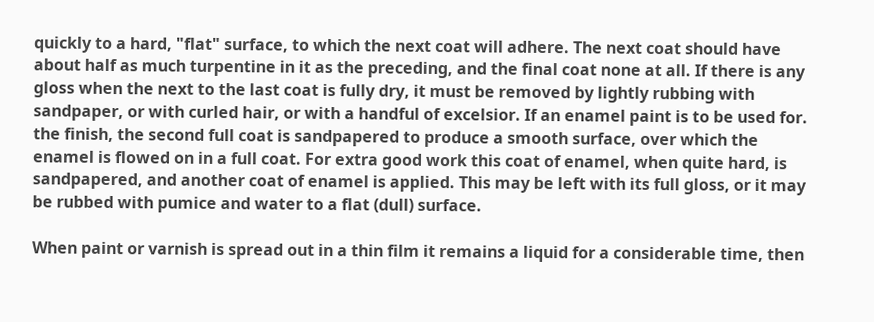quickly to a hard, "flat" surface, to which the next coat will adhere. The next coat should have about half as much turpentine in it as the preceding, and the final coat none at all. If there is any gloss when the next to the last coat is fully dry, it must be removed by lightly rubbing with sandpaper, or with curled hair, or with a handful of excelsior. If an enamel paint is to be used for. the finish, the second full coat is sandpapered to produce a smooth surface, over which the enamel is flowed on in a full coat. For extra good work this coat of enamel, when quite hard, is sandpapered, and another coat of enamel is applied. This may be left with its full gloss, or it may be rubbed with pumice and water to a flat (dull) surface.

When paint or varnish is spread out in a thin film it remains a liquid for a considerable time, then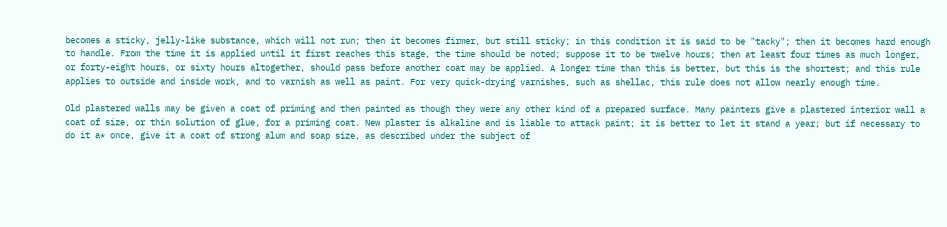becomes a sticky, jelly-like substance, which will not run; then it becomes firmer, but still sticky; in this condition it is said to be "tacky"; then it becomes hard enough to handle. From the time it is applied until it first reaches this stage, the time should be noted; suppose it to be twelve hours; then at least four times as much longer, or forty-eight hours, or sixty hours altogether, should pass before another coat may be applied. A longer time than this is better, but this is the shortest; and this rule applies to outside and inside work, and to varnish as well as paint. For very quick-drying varnishes, such as shellac, this rule does not allow nearly enough time.

Old plastered walls may be given a coat of priming and then painted as though they were any other kind of a prepared surface. Many painters give a plastered interior wall a coat of size, or thin solution of glue, for a priming coat. New plaster is alkaline and is liable to attack paint; it is better to let it stand a year; but if necessary to do it a* once, give it a coat of strong alum and soap size, as described under the subject of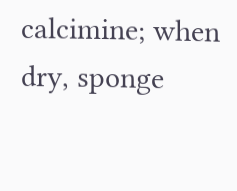calcimine; when dry, sponge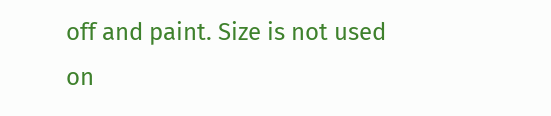off and paint. Size is not used on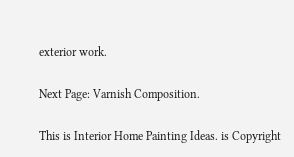exterior work.

Next Page: Varnish Composition.

This is Interior Home Painting Ideas. is Copyright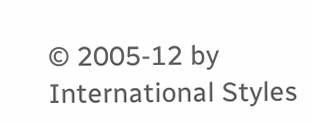© 2005-12 by International Styles